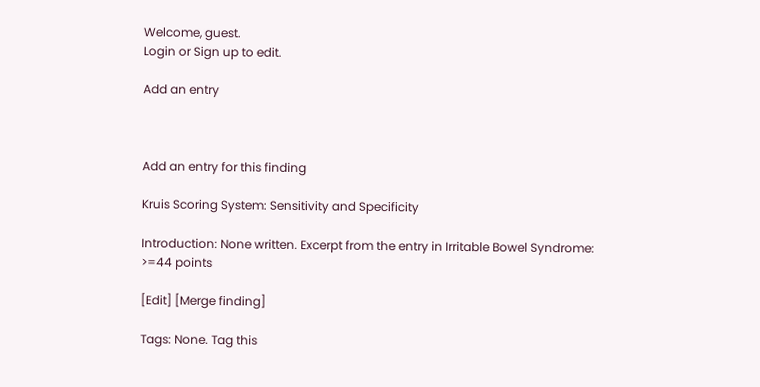Welcome, guest.
Login or Sign up to edit.

Add an entry



Add an entry for this finding

Kruis Scoring System: Sensitivity and Specificity

Introduction: None written. Excerpt from the entry in Irritable Bowel Syndrome:
>=44 points

[Edit] [Merge finding]

Tags: None. Tag this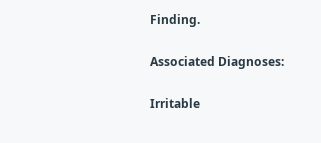Finding.

Associated Diagnoses:

Irritable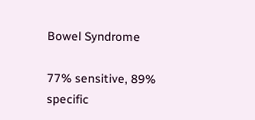Bowel Syndrome

77% sensitive, 89% specific